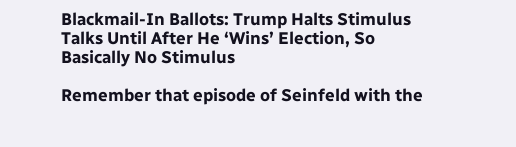Blackmail-In Ballots: Trump Halts Stimulus Talks Until After He ‘Wins’ Election, So Basically No Stimulus

Remember that episode of Seinfeld with the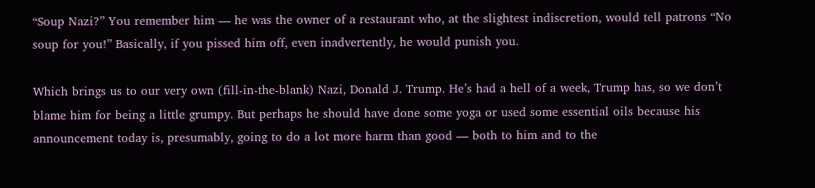“Soup Nazi?” You remember him — he was the owner of a restaurant who, at the slightest indiscretion, would tell patrons “No soup for you!” Basically, if you pissed him off, even inadvertently, he would punish you.

Which brings us to our very own (fill-in-the-blank) Nazi, Donald J. Trump. He’s had a hell of a week, Trump has, so we don’t blame him for being a little grumpy. But perhaps he should have done some yoga or used some essential oils because his announcement today is, presumably, going to do a lot more harm than good — both to him and to the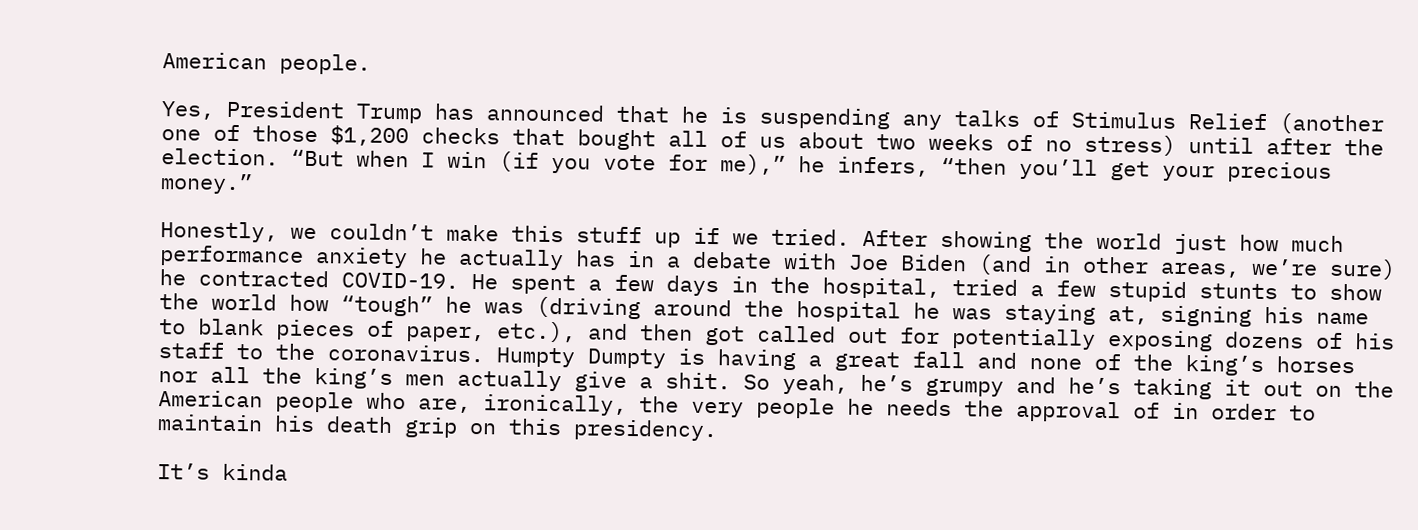American people.

Yes, President Trump has announced that he is suspending any talks of Stimulus Relief (another one of those $1,200 checks that bought all of us about two weeks of no stress) until after the election. “But when I win (if you vote for me),” he infers, “then you’ll get your precious money.”

Honestly, we couldn’t make this stuff up if we tried. After showing the world just how much performance anxiety he actually has in a debate with Joe Biden (and in other areas, we’re sure) he contracted COVID-19. He spent a few days in the hospital, tried a few stupid stunts to show the world how “tough” he was (driving around the hospital he was staying at, signing his name to blank pieces of paper, etc.), and then got called out for potentially exposing dozens of his staff to the coronavirus. Humpty Dumpty is having a great fall and none of the king’s horses nor all the king’s men actually give a shit. So yeah, he’s grumpy and he’s taking it out on the American people who are, ironically, the very people he needs the approval of in order to maintain his death grip on this presidency.

It’s kinda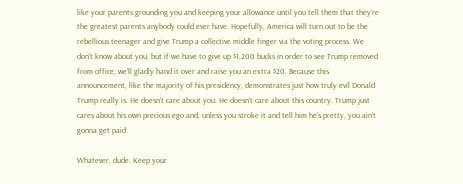like your parents grounding you and keeping your allowance until you tell them that they’re the greatest parents anybody could ever have. Hopefully, America will turn out to be the rebellious teenager and give Trump a collective middle finger via the voting process. We don’t know about you, but if we have to give up $1,200 bucks in order to see Trump removed from office, we’ll gladly hand it over and raise you an extra $20. Because this announcement, like the majority of his presidency, demonstrates just how truly evil Donald Trump really is. He doesn’t care about you. He doesn’t care about this country. Trump just cares about his own precious ego and, unless you stroke it and tell him he’s pretty, you ain’t gonna get paid.

Whatever, dude. Keep your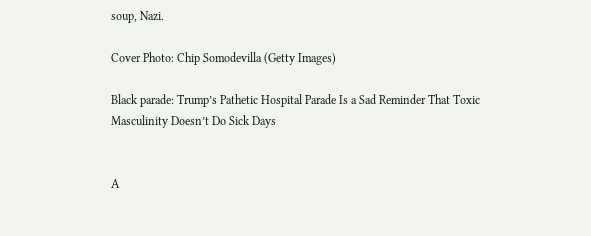soup, Nazi.

Cover Photo: Chip Somodevilla (Getty Images)

Black parade: Trump’s Pathetic Hospital Parade Is a Sad Reminder That Toxic Masculinity Doesn’t Do Sick Days


A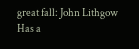great fall: John Lithgow Has a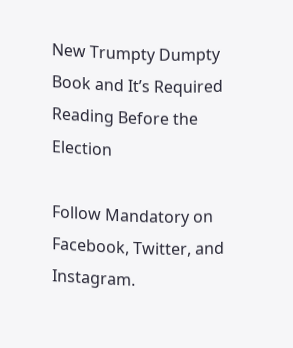New Trumpty Dumpty Book and It’s Required Reading Before the Election

Follow Mandatory on Facebook, Twitter, and Instagram.